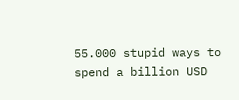55.000 stupid ways to spend a billion USD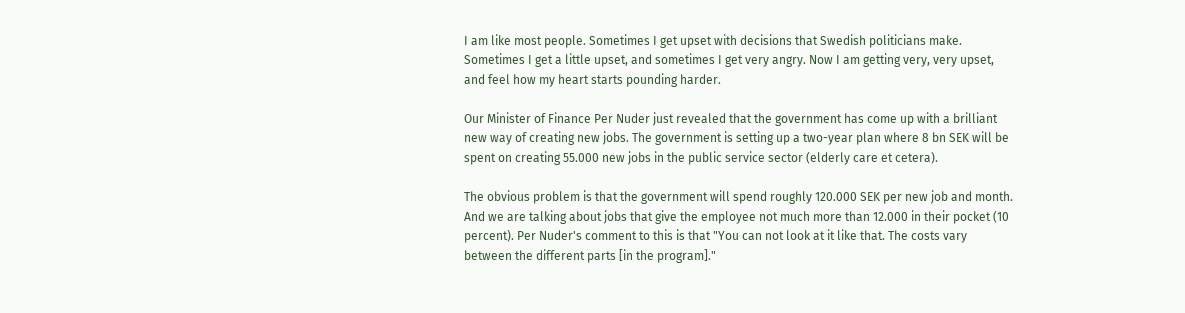I am like most people. Sometimes I get upset with decisions that Swedish politicians make. Sometimes I get a little upset, and sometimes I get very angry. Now I am getting very, very upset, and feel how my heart starts pounding harder.

Our Minister of Finance Per Nuder just revealed that the government has come up with a brilliant new way of creating new jobs. The government is setting up a two-year plan where 8 bn SEK will be spent on creating 55.000 new jobs in the public service sector (elderly care et cetera).

The obvious problem is that the government will spend roughly 120.000 SEK per new job and month. And we are talking about jobs that give the employee not much more than 12.000 in their pocket (10 percent). Per Nuder's comment to this is that "You can not look at it like that. The costs vary between the different parts [in the program]."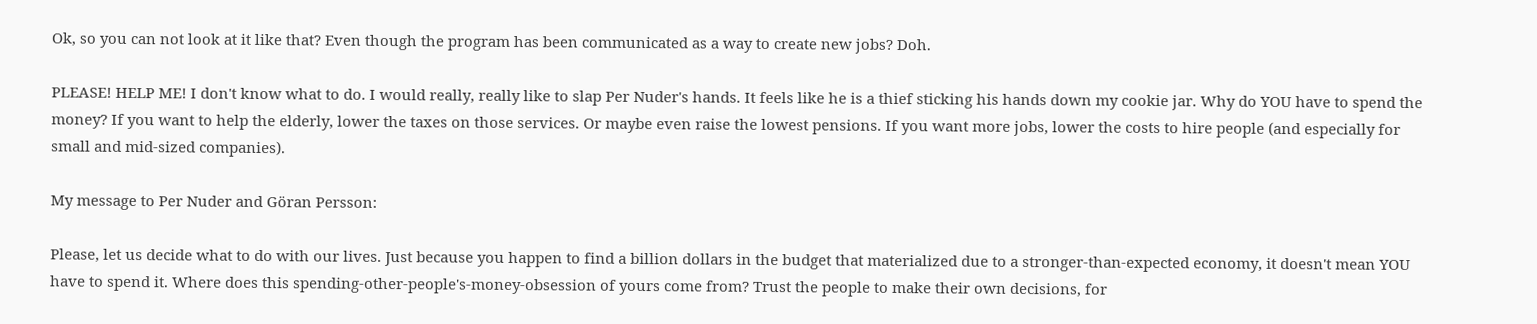Ok, so you can not look at it like that? Even though the program has been communicated as a way to create new jobs? Doh.

PLEASE! HELP ME! I don't know what to do. I would really, really like to slap Per Nuder's hands. It feels like he is a thief sticking his hands down my cookie jar. Why do YOU have to spend the money? If you want to help the elderly, lower the taxes on those services. Or maybe even raise the lowest pensions. If you want more jobs, lower the costs to hire people (and especially for small and mid-sized companies).

My message to Per Nuder and Göran Persson:

Please, let us decide what to do with our lives. Just because you happen to find a billion dollars in the budget that materialized due to a stronger-than-expected economy, it doesn't mean YOU have to spend it. Where does this spending-other-people's-money-obsession of yours come from? Trust the people to make their own decisions, for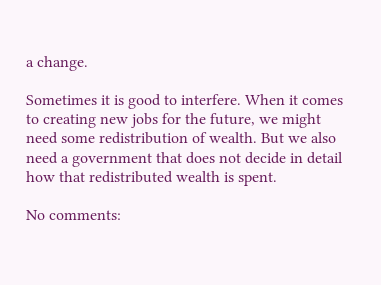a change.

Sometimes it is good to interfere. When it comes to creating new jobs for the future, we might need some redistribution of wealth. But we also need a government that does not decide in detail how that redistributed wealth is spent.

No comments: